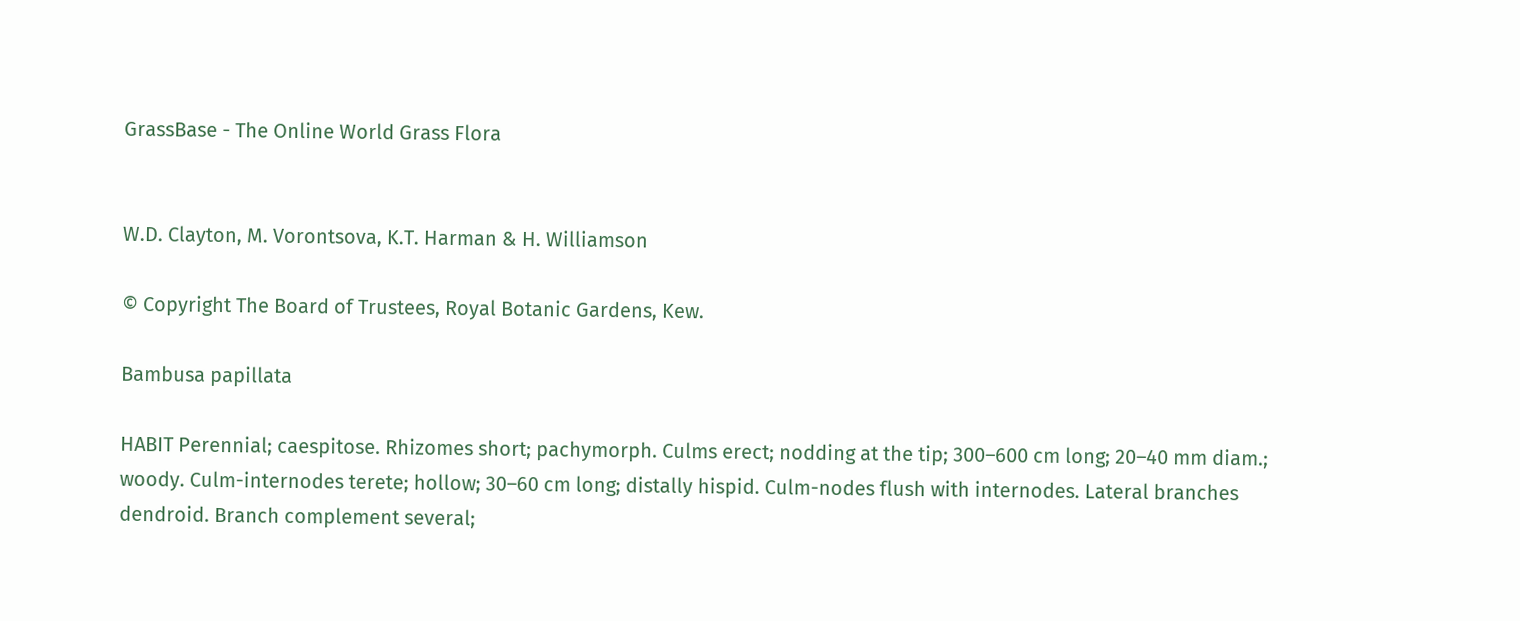GrassBase - The Online World Grass Flora


W.D. Clayton, M. Vorontsova, K.T. Harman & H. Williamson

© Copyright The Board of Trustees, Royal Botanic Gardens, Kew.

Bambusa papillata

HABIT Perennial; caespitose. Rhizomes short; pachymorph. Culms erect; nodding at the tip; 300–600 cm long; 20–40 mm diam.; woody. Culm-internodes terete; hollow; 30–60 cm long; distally hispid. Culm-nodes flush with internodes. Lateral branches dendroid. Branch complement several;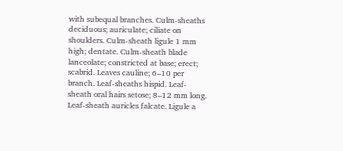with subequal branches. Culm-sheaths deciduous; auriculate; ciliate on shoulders. Culm-sheath ligule 1 mm high; dentate. Culm-sheath blade lanceolate; constricted at base; erect; scabrid. Leaves cauline; 6–10 per branch. Leaf-sheaths hispid. Leaf-sheath oral hairs setose; 8–12 mm long. Leaf-sheath auricles falcate. Ligule a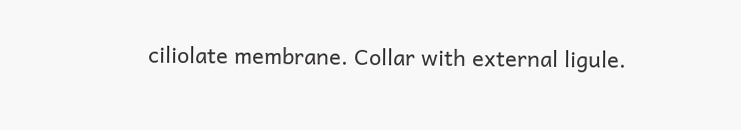ciliolate membrane. Collar with external ligule.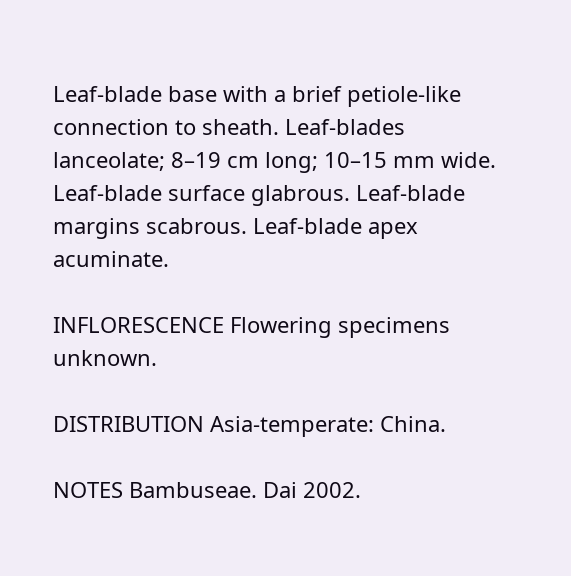Leaf-blade base with a brief petiole-like connection to sheath. Leaf-blades lanceolate; 8–19 cm long; 10–15 mm wide. Leaf-blade surface glabrous. Leaf-blade margins scabrous. Leaf-blade apex acuminate.

INFLORESCENCE Flowering specimens unknown.

DISTRIBUTION Asia-temperate: China.

NOTES Bambuseae. Dai 2002.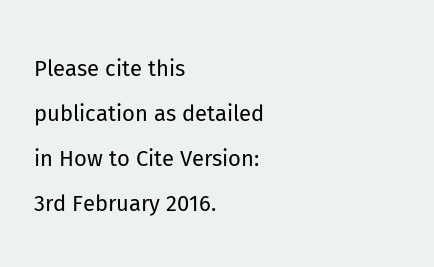Please cite this publication as detailed in How to Cite Version: 3rd February 2016.